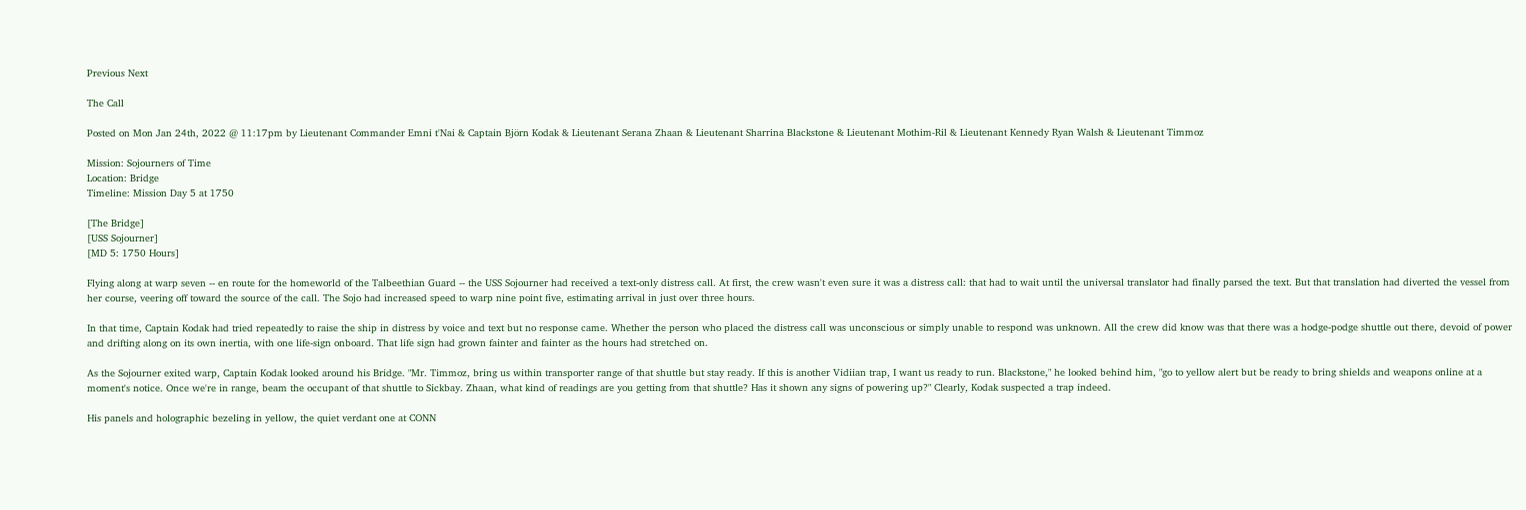Previous Next

The Call

Posted on Mon Jan 24th, 2022 @ 11:17pm by Lieutenant Commander Emni t'Nai & Captain Björn Kodak & Lieutenant Serana Zhaan & Lieutenant Sharrina Blackstone & Lieutenant Mothim-Ril & Lieutenant Kennedy Ryan Walsh & Lieutenant Timmoz

Mission: Sojourners of Time
Location: Bridge
Timeline: Mission Day 5 at 1750

[The Bridge]
[USS Sojourner]
[MD 5: 1750 Hours]

Flying along at warp seven -- en route for the homeworld of the Talbeethian Guard -- the USS Sojourner had received a text-only distress call. At first, the crew wasn't even sure it was a distress call: that had to wait until the universal translator had finally parsed the text. But that translation had diverted the vessel from her course, veering off toward the source of the call. The Sojo had increased speed to warp nine point five, estimating arrival in just over three hours.

In that time, Captain Kodak had tried repeatedly to raise the ship in distress by voice and text but no response came. Whether the person who placed the distress call was unconscious or simply unable to respond was unknown. All the crew did know was that there was a hodge-podge shuttle out there, devoid of power and drifting along on its own inertia, with one life-sign onboard. That life sign had grown fainter and fainter as the hours had stretched on.

As the Sojourner exited warp, Captain Kodak looked around his Bridge. "Mr. Timmoz, bring us within transporter range of that shuttle but stay ready. If this is another Vidiian trap, I want us ready to run. Blackstone," he looked behind him, "go to yellow alert but be ready to bring shields and weapons online at a moment's notice. Once we're in range, beam the occupant of that shuttle to Sickbay. Zhaan, what kind of readings are you getting from that shuttle? Has it shown any signs of powering up?" Clearly, Kodak suspected a trap indeed.

His panels and holographic bezeling in yellow, the quiet verdant one at CONN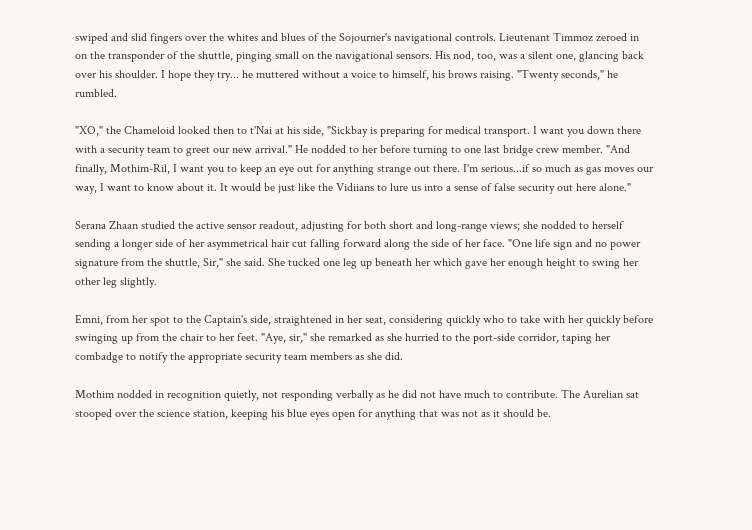swiped and slid fingers over the whites and blues of the Sojourner's navigational controls. Lieutenant Timmoz zeroed in on the transponder of the shuttle, pinging small on the navigational sensors. His nod, too, was a silent one, glancing back over his shoulder. I hope they try... he muttered without a voice to himself, his brows raising. "Twenty seconds," he rumbled.

"XO," the Chameloid looked then to t'Nai at his side, "Sickbay is preparing for medical transport. I want you down there with a security team to greet our new arrival." He nodded to her before turning to one last bridge crew member. "And finally, Mothim-Ril, I want you to keep an eye out for anything strange out there. I'm serious...if so much as gas moves our way, I want to know about it. It would be just like the Vidiians to lure us into a sense of false security out here alone."

Serana Zhaan studied the active sensor readout, adjusting for both short and long-range views; she nodded to herself sending a longer side of her asymmetrical hair cut falling forward along the side of her face. "One life sign and no power signature from the shuttle, Sir," she said. She tucked one leg up beneath her which gave her enough height to swing her other leg slightly.

Emni, from her spot to the Captain's side, straightened in her seat, considering quickly who to take with her quickly before swinging up from the chair to her feet. "Aye, sir," she remarked as she hurried to the port-side corridor, taping her combadge to notify the appropriate security team members as she did.

Mothim nodded in recognition quietly, not responding verbally as he did not have much to contribute. The Aurelian sat stooped over the science station, keeping his blue eyes open for anything that was not as it should be.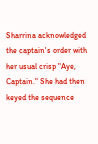Sharrina acknowledged the captain's order with her usual crisp "Aye, Captain." She had then keyed the sequence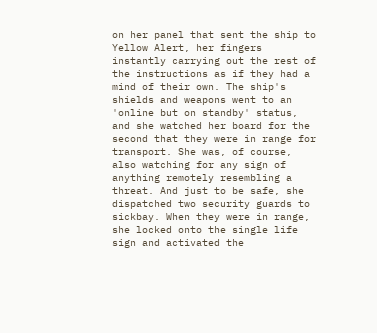on her panel that sent the ship to Yellow Alert, her fingers instantly carrying out the rest of the instructions as if they had a mind of their own. The ship's shields and weapons went to an 'online but on standby' status, and she watched her board for the second that they were in range for transport. She was, of course, also watching for any sign of anything remotely resembling a threat. And just to be safe, she dispatched two security guards to sickbay. When they were in range, she locked onto the single life sign and activated the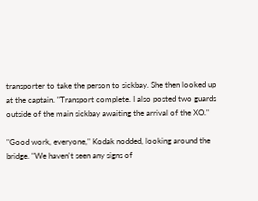transporter to take the person to sickbay. She then looked up at the captain. "Transport complete. I also posted two guards outside of the main sickbay awaiting the arrival of the XO."

"Good work, everyone," Kodak nodded, looking around the bridge. "We haven't seen any signs of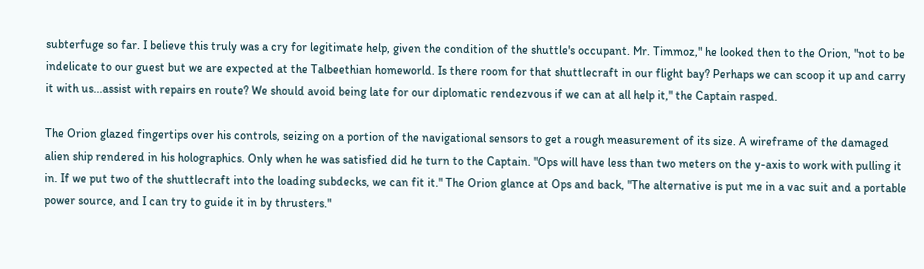subterfuge so far. I believe this truly was a cry for legitimate help, given the condition of the shuttle's occupant. Mr. Timmoz," he looked then to the Orion, "not to be indelicate to our guest but we are expected at the Talbeethian homeworld. Is there room for that shuttlecraft in our flight bay? Perhaps we can scoop it up and carry it with us...assist with repairs en route? We should avoid being late for our diplomatic rendezvous if we can at all help it," the Captain rasped.

The Orion glazed fingertips over his controls, seizing on a portion of the navigational sensors to get a rough measurement of its size. A wireframe of the damaged alien ship rendered in his holographics. Only when he was satisfied did he turn to the Captain. "Ops will have less than two meters on the y-axis to work with pulling it in. If we put two of the shuttlecraft into the loading subdecks, we can fit it." The Orion glance at Ops and back, "The alternative is put me in a vac suit and a portable power source, and I can try to guide it in by thrusters."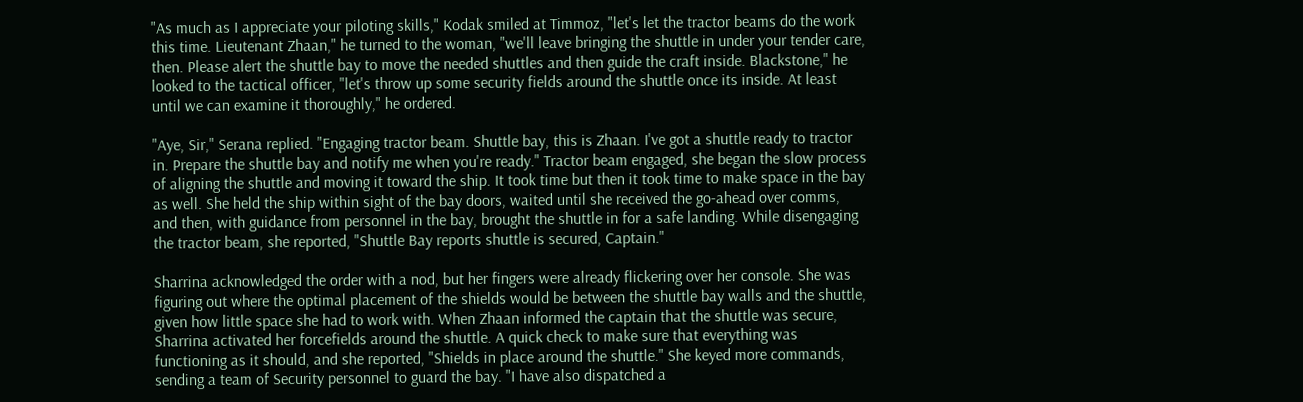"As much as I appreciate your piloting skills," Kodak smiled at Timmoz, "let's let the tractor beams do the work this time. Lieutenant Zhaan," he turned to the woman, "we'll leave bringing the shuttle in under your tender care, then. Please alert the shuttle bay to move the needed shuttles and then guide the craft inside. Blackstone," he looked to the tactical officer, "let's throw up some security fields around the shuttle once its inside. At least until we can examine it thoroughly," he ordered.

"Aye, Sir," Serana replied. "Engaging tractor beam. Shuttle bay, this is Zhaan. I've got a shuttle ready to tractor in. Prepare the shuttle bay and notify me when you're ready." Tractor beam engaged, she began the slow process of aligning the shuttle and moving it toward the ship. It took time but then it took time to make space in the bay as well. She held the ship within sight of the bay doors, waited until she received the go-ahead over comms, and then, with guidance from personnel in the bay, brought the shuttle in for a safe landing. While disengaging the tractor beam, she reported, "Shuttle Bay reports shuttle is secured, Captain."

Sharrina acknowledged the order with a nod, but her fingers were already flickering over her console. She was figuring out where the optimal placement of the shields would be between the shuttle bay walls and the shuttle, given how little space she had to work with. When Zhaan informed the captain that the shuttle was secure, Sharrina activated her forcefields around the shuttle. A quick check to make sure that everything was functioning as it should, and she reported, "Shields in place around the shuttle." She keyed more commands, sending a team of Security personnel to guard the bay. "I have also dispatched a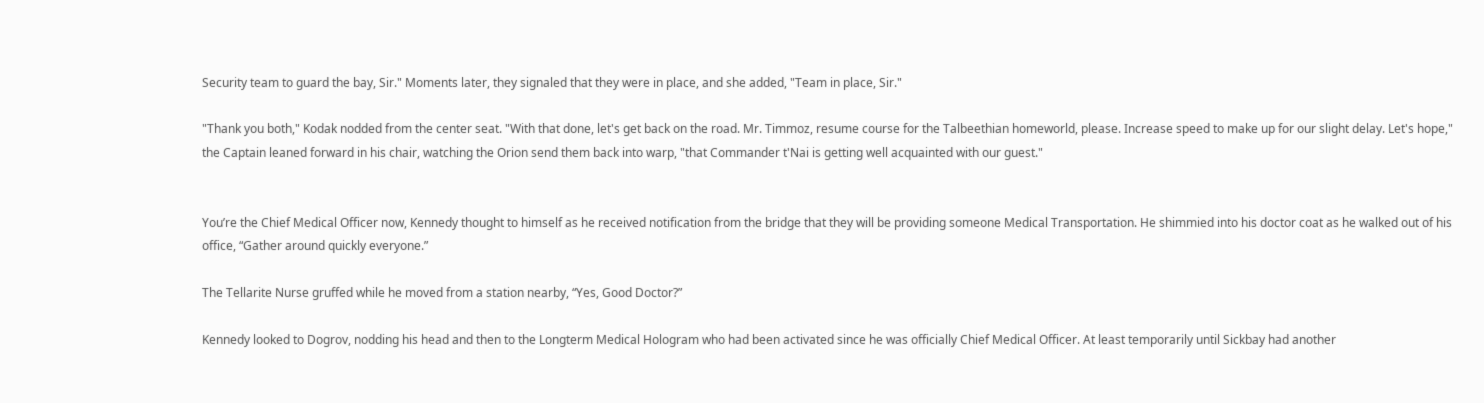Security team to guard the bay, Sir." Moments later, they signaled that they were in place, and she added, "Team in place, Sir."

"Thank you both," Kodak nodded from the center seat. "With that done, let's get back on the road. Mr. Timmoz, resume course for the Talbeethian homeworld, please. Increase speed to make up for our slight delay. Let's hope," the Captain leaned forward in his chair, watching the Orion send them back into warp, "that Commander t'Nai is getting well acquainted with our guest."


You’re the Chief Medical Officer now, Kennedy thought to himself as he received notification from the bridge that they will be providing someone Medical Transportation. He shimmied into his doctor coat as he walked out of his office, “Gather around quickly everyone.”

The Tellarite Nurse gruffed while he moved from a station nearby, “Yes, Good Doctor?”

Kennedy looked to Dogrov, nodding his head and then to the Longterm Medical Hologram who had been activated since he was officially Chief Medical Officer. At least temporarily until Sickbay had another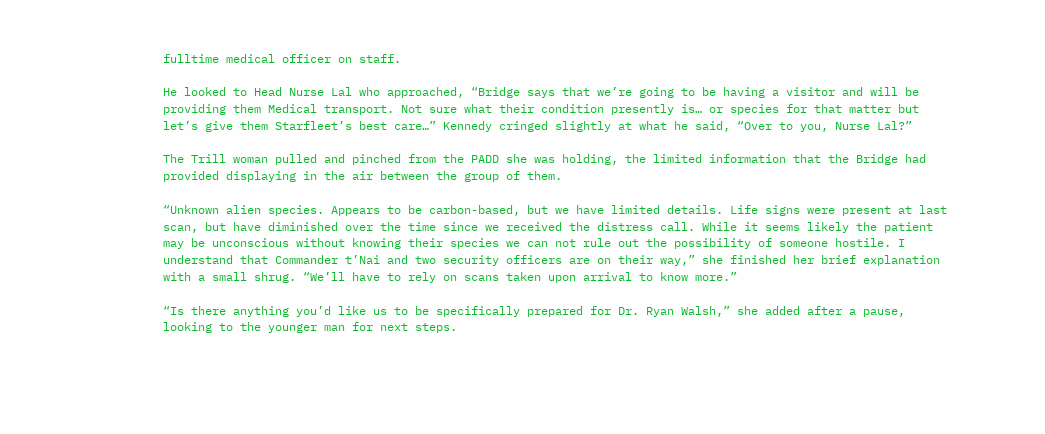fulltime medical officer on staff.

He looked to Head Nurse Lal who approached, “Bridge says that we’re going to be having a visitor and will be providing them Medical transport. Not sure what their condition presently is… or species for that matter but let’s give them Starfleet’s best care…” Kennedy cringed slightly at what he said, “Over to you, Nurse Lal?”

The Trill woman pulled and pinched from the PADD she was holding, the limited information that the Bridge had provided displaying in the air between the group of them.

“Unknown alien species. Appears to be carbon-based, but we have limited details. Life signs were present at last scan, but have diminished over the time since we received the distress call. While it seems likely the patient may be unconscious without knowing their species we can not rule out the possibility of someone hostile. I understand that Commander t’Nai and two security officers are on their way,” she finished her brief explanation with a small shrug. “We’ll have to rely on scans taken upon arrival to know more.”

“Is there anything you’d like us to be specifically prepared for Dr. Ryan Walsh,” she added after a pause, looking to the younger man for next steps.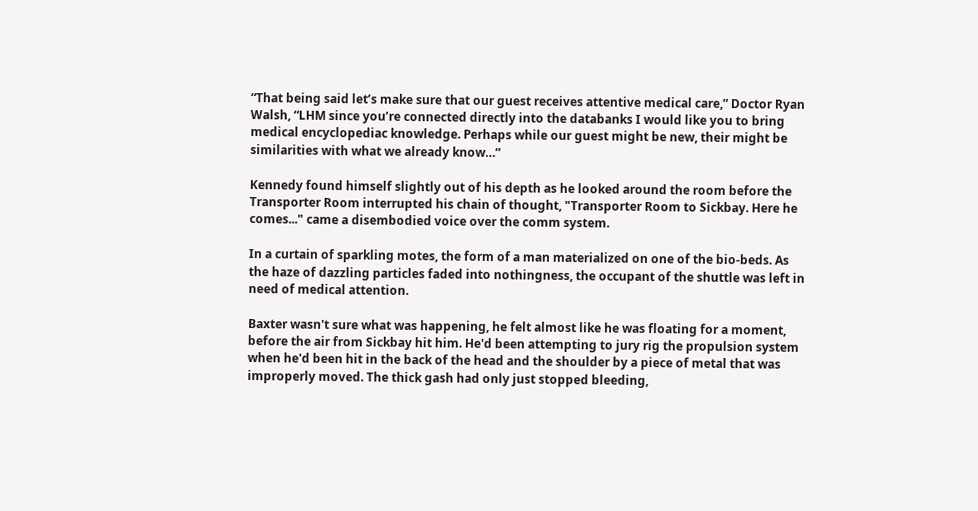“That being said let’s make sure that our guest receives attentive medical care,” Doctor Ryan Walsh, “LHM since you’re connected directly into the databanks I would like you to bring medical encyclopediac knowledge. Perhaps while our guest might be new, their might be similarities with what we already know…”

Kennedy found himself slightly out of his depth as he looked around the room before the Transporter Room interrupted his chain of thought, "Transporter Room to Sickbay. Here he comes..." came a disembodied voice over the comm system.

In a curtain of sparkling motes, the form of a man materialized on one of the bio-beds. As the haze of dazzling particles faded into nothingness, the occupant of the shuttle was left in need of medical attention.

Baxter wasn't sure what was happening, he felt almost like he was floating for a moment, before the air from Sickbay hit him. He'd been attempting to jury rig the propulsion system when he'd been hit in the back of the head and the shoulder by a piece of metal that was improperly moved. The thick gash had only just stopped bleeding,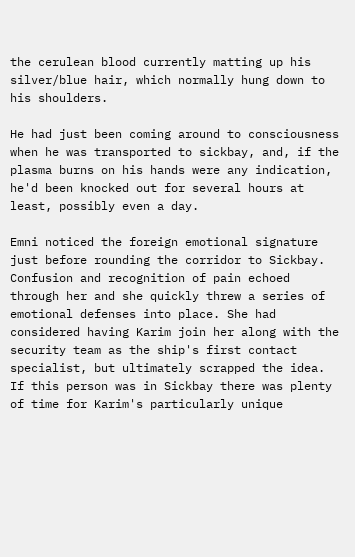the cerulean blood currently matting up his silver/blue hair, which normally hung down to his shoulders.

He had just been coming around to consciousness when he was transported to sickbay, and, if the plasma burns on his hands were any indication, he'd been knocked out for several hours at least, possibly even a day.

Emni noticed the foreign emotional signature just before rounding the corridor to Sickbay. Confusion and recognition of pain echoed through her and she quickly threw a series of emotional defenses into place. She had considered having Karim join her along with the security team as the ship's first contact specialist, but ultimately scrapped the idea. If this person was in Sickbay there was plenty of time for Karim's particularly unique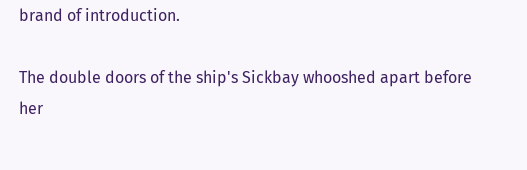brand of introduction.

The double doors of the ship's Sickbay whooshed apart before her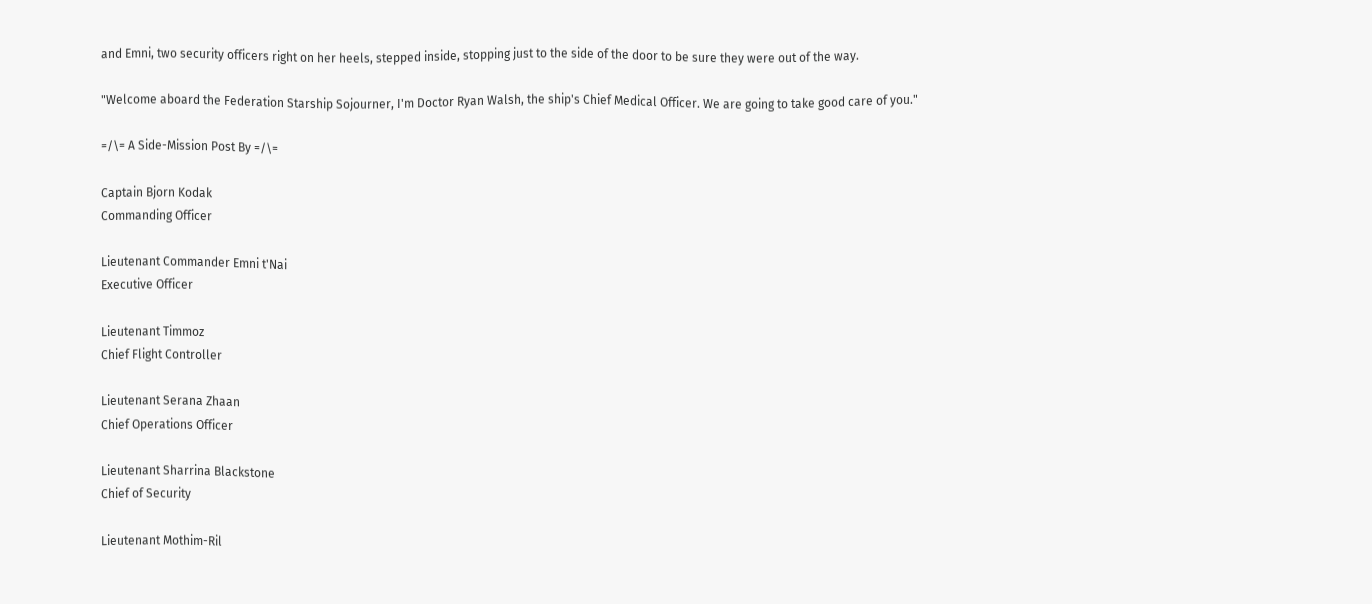and Emni, two security officers right on her heels, stepped inside, stopping just to the side of the door to be sure they were out of the way.

"Welcome aboard the Federation Starship Sojourner, I'm Doctor Ryan Walsh, the ship's Chief Medical Officer. We are going to take good care of you."

=/\= A Side-Mission Post By =/\=

Captain Bjorn Kodak
Commanding Officer

Lieutenant Commander Emni t'Nai
Executive Officer

Lieutenant Timmoz
Chief Flight Controller

Lieutenant Serana Zhaan
Chief Operations Officer

Lieutenant Sharrina Blackstone
Chief of Security

Lieutenant Mothim-Ril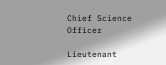Chief Science Officer

Lieutenant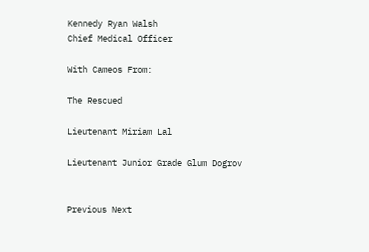Kennedy Ryan Walsh
Chief Medical Officer

With Cameos From:

The Rescued

Lieutenant Miriam Lal

Lieutenant Junior Grade Glum Dogrov


Previous Next